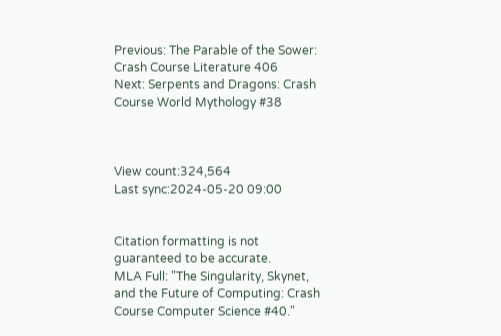Previous: The Parable of the Sower: Crash Course Literature 406
Next: Serpents and Dragons: Crash Course World Mythology #38



View count:324,564
Last sync:2024-05-20 09:00


Citation formatting is not guaranteed to be accurate.
MLA Full: "The Singularity, Skynet, and the Future of Computing: Crash Course Computer Science #40."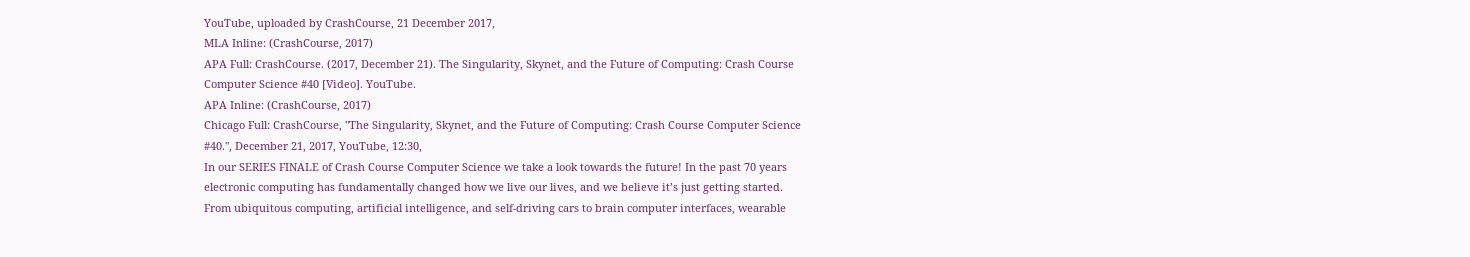YouTube, uploaded by CrashCourse, 21 December 2017,
MLA Inline: (CrashCourse, 2017)
APA Full: CrashCourse. (2017, December 21). The Singularity, Skynet, and the Future of Computing: Crash Course Computer Science #40 [Video]. YouTube.
APA Inline: (CrashCourse, 2017)
Chicago Full: CrashCourse, "The Singularity, Skynet, and the Future of Computing: Crash Course Computer Science #40.", December 21, 2017, YouTube, 12:30,
In our SERIES FINALE of Crash Course Computer Science we take a look towards the future! In the past 70 years electronic computing has fundamentally changed how we live our lives, and we believe it’s just getting started. From ubiquitous computing, artificial intelligence, and self-driving cars to brain computer interfaces, wearable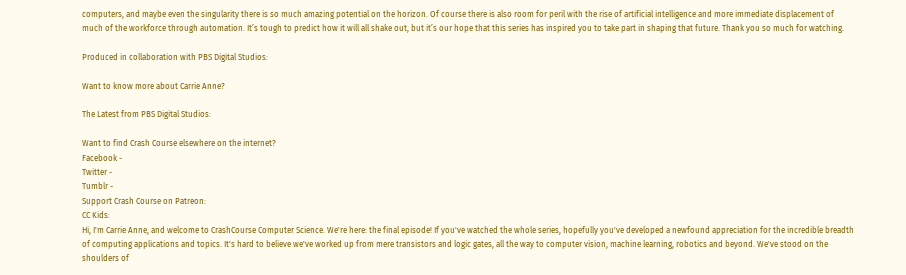computers, and maybe even the singularity there is so much amazing potential on the horizon. Of course there is also room for peril with the rise of artificial intelligence and more immediate displacement of much of the workforce through automation. It’s tough to predict how it will all shake out, but it’s our hope that this series has inspired you to take part in shaping that future. Thank you so much for watching.

Produced in collaboration with PBS Digital Studios:

Want to know more about Carrie Anne?

The Latest from PBS Digital Studios:

Want to find Crash Course elsewhere on the internet?
Facebook -
Twitter -
Tumblr -
Support Crash Course on Patreon:
CC Kids:
Hi, I'm Carrie Anne, and welcome to CrashCourse Computer Science. We're here: the final episode! If you've watched the whole series, hopefully you've developed a newfound appreciation for the incredible breadth of computing applications and topics. It's hard to believe we've worked up from mere transistors and logic gates, all the way to computer vision, machine learning, robotics and beyond. We've stood on the shoulders of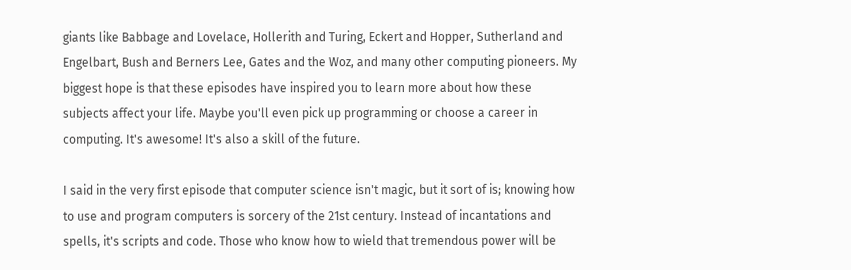giants like Babbage and Lovelace, Hollerith and Turing, Eckert and Hopper, Sutherland and Engelbart, Bush and Berners Lee, Gates and the Woz, and many other computing pioneers. My biggest hope is that these episodes have inspired you to learn more about how these subjects affect your life. Maybe you'll even pick up programming or choose a career in computing. It's awesome! It's also a skill of the future.

I said in the very first episode that computer science isn't magic, but it sort of is; knowing how to use and program computers is sorcery of the 21st century. Instead of incantations and spells, it's scripts and code. Those who know how to wield that tremendous power will be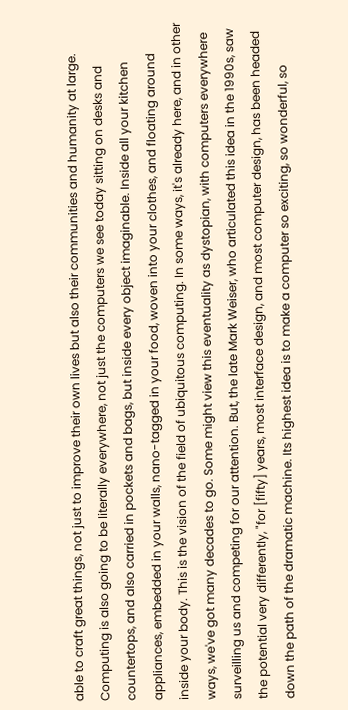able to craft great things, not just to improve their own lives but also their communities and humanity at large. Computing is also going to be literally everywhere, not just the computers we see today sitting on desks and countertops, and also carried in pockets and bags, but inside every object imaginable. Inside all your kitchen appliances, embedded in your walls, nano-tagged in your food, woven into your clothes, and floating around inside your body. This is the vision of the field of ubiquitous computing. In some ways, it's already here, and in other ways, we've got many decades to go. Some might view this eventuality as dystopian, with computers everywhere surveilling us and competing for our attention. But, the late Mark Weiser, who articulated this idea in the 1990s, saw the potential very differently, "for [fifty] years, most interface design, and most computer design, has been headed down the path of the dramatic machine. Its highest idea is to make a computer so exciting, so wonderful, so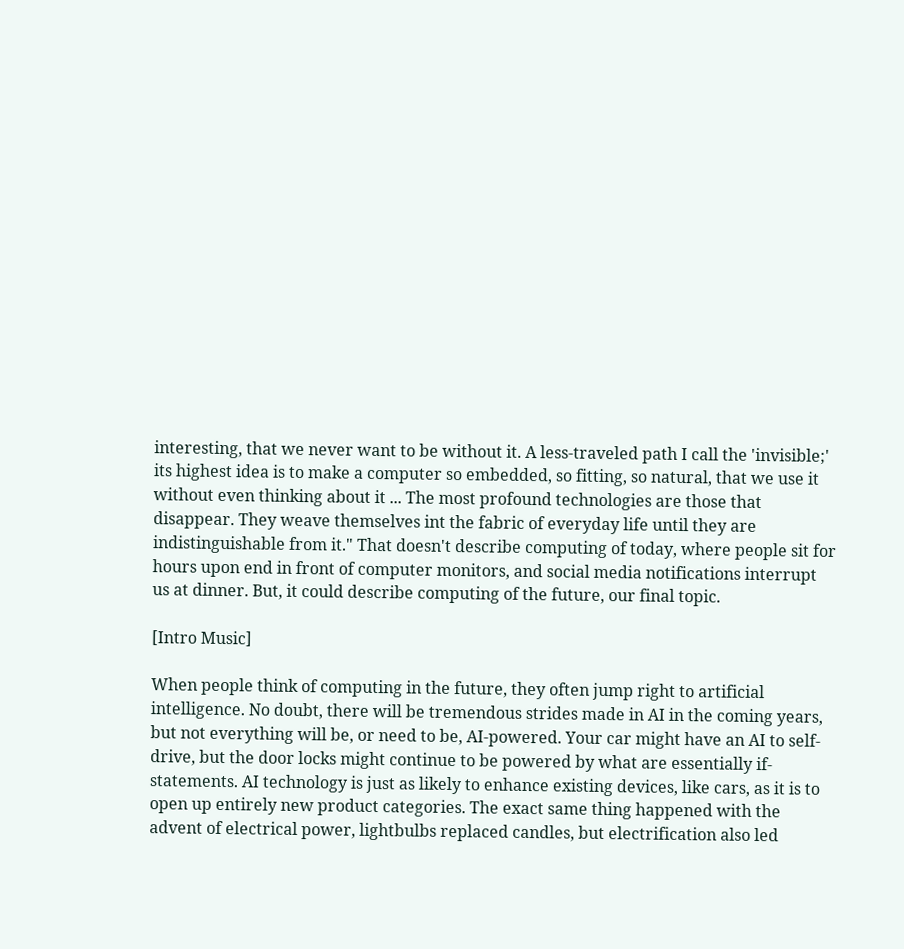interesting, that we never want to be without it. A less-traveled path I call the 'invisible;' its highest idea is to make a computer so embedded, so fitting, so natural, that we use it without even thinking about it ... The most profound technologies are those that disappear. They weave themselves int the fabric of everyday life until they are indistinguishable from it." That doesn't describe computing of today, where people sit for hours upon end in front of computer monitors, and social media notifications interrupt us at dinner. But, it could describe computing of the future, our final topic.

[Intro Music]

When people think of computing in the future, they often jump right to artificial intelligence. No doubt, there will be tremendous strides made in AI in the coming years, but not everything will be, or need to be, AI-powered. Your car might have an AI to self-drive, but the door locks might continue to be powered by what are essentially if-statements. AI technology is just as likely to enhance existing devices, like cars, as it is to open up entirely new product categories. The exact same thing happened with the advent of electrical power, lightbulbs replaced candles, but electrification also led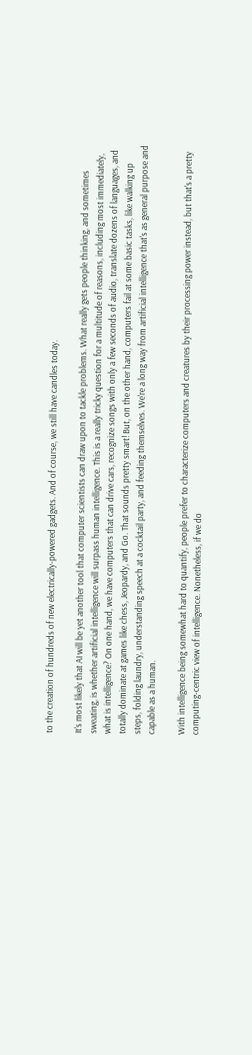to the creation of hundreds of new electrically-powered gadgets. And of course, we still have candles today.

It's most likely that AI will be yet another tool that computer scientists can draw upon to tackle problems. What really gets people thinking, and sometimes sweating, is whether artificial intelligence will surpass human intelligence. This is a really tricky question for a multitude of reasons, including most immediately, what is intelligence? On one hand, we have computers that can drive cars, recognize songs with only a few seconds of audio, translate dozens of languages, and totally dominate at games like chess, Jeopardy, and Go. That sounds pretty smart! But, on the other hand, computers fail at some basic tasks, like walking up steps, folding laundry, understanding speech at a cocktail party, and feeding themselves. We're a long way from artificial intelligence that's as general purpose and capable as a human.

With intelligence being somewhat hard to quantify, people prefer to characterize computers and creatures by their processing power instead, but that's a pretty computing-centric view of intelligence. Nonetheless, if we do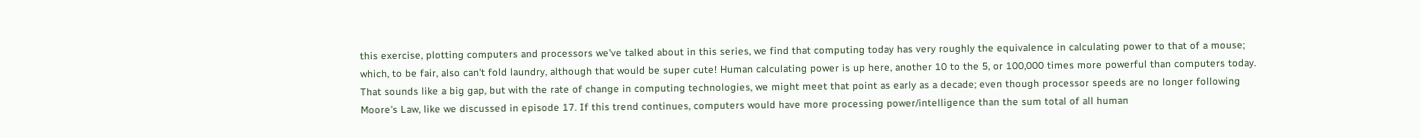this exercise, plotting computers and processors we've talked about in this series, we find that computing today has very roughly the equivalence in calculating power to that of a mouse; which, to be fair, also can't fold laundry, although that would be super cute! Human calculating power is up here, another 10 to the 5, or 100,000 times more powerful than computers today. That sounds like a big gap, but with the rate of change in computing technologies, we might meet that point as early as a decade; even though processor speeds are no longer following Moore's Law, like we discussed in episode 17. If this trend continues, computers would have more processing power/intelligence than the sum total of all human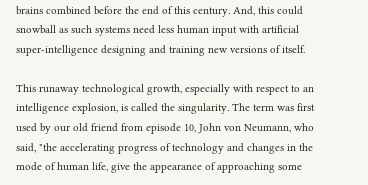brains combined before the end of this century. And, this could snowball as such systems need less human input with artificial super-intelligence designing and training new versions of itself.

This runaway technological growth, especially with respect to an intelligence explosion, is called the singularity. The term was first used by our old friend from episode 10, John von Neumann, who said, "the accelerating progress of technology and changes in the mode of human life, give the appearance of approaching some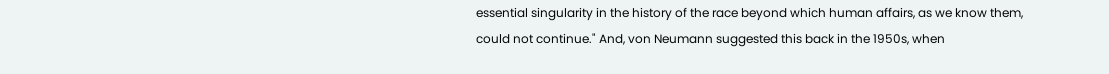essential singularity in the history of the race beyond which human affairs, as we know them, could not continue." And, von Neumann suggested this back in the 1950s, when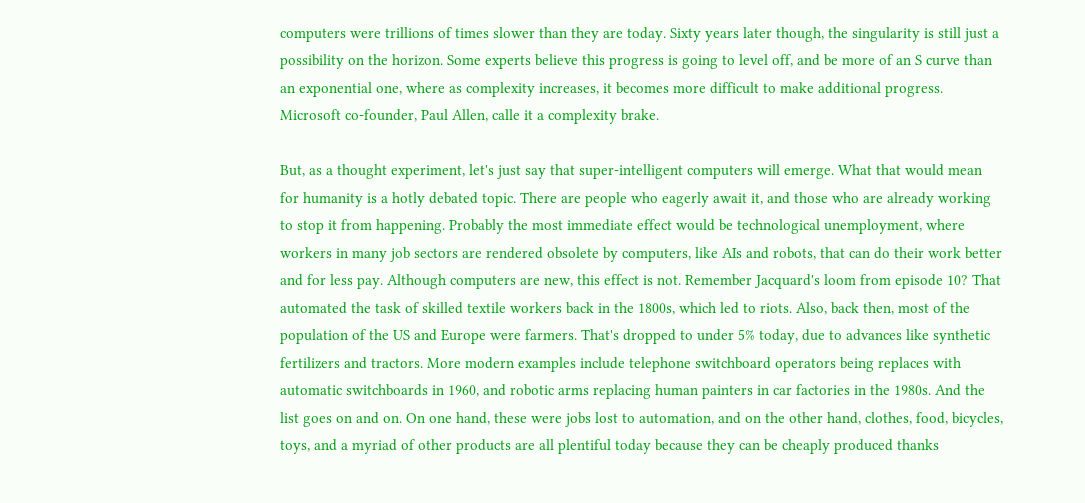computers were trillions of times slower than they are today. Sixty years later though, the singularity is still just a possibility on the horizon. Some experts believe this progress is going to level off, and be more of an S curve than an exponential one, where as complexity increases, it becomes more difficult to make additional progress. Microsoft co-founder, Paul Allen, calle it a complexity brake.

But, as a thought experiment, let's just say that super-intelligent computers will emerge. What that would mean for humanity is a hotly debated topic. There are people who eagerly await it, and those who are already working to stop it from happening. Probably the most immediate effect would be technological unemployment, where workers in many job sectors are rendered obsolete by computers, like AIs and robots, that can do their work better and for less pay. Although computers are new, this effect is not. Remember Jacquard's loom from episode 10? That automated the task of skilled textile workers back in the 1800s, which led to riots. Also, back then, most of the population of the US and Europe were farmers. That's dropped to under 5% today, due to advances like synthetic fertilizers and tractors. More modern examples include telephone switchboard operators being replaces with automatic switchboards in 1960, and robotic arms replacing human painters in car factories in the 1980s. And the list goes on and on. On one hand, these were jobs lost to automation, and on the other hand, clothes, food, bicycles, toys, and a myriad of other products are all plentiful today because they can be cheaply produced thanks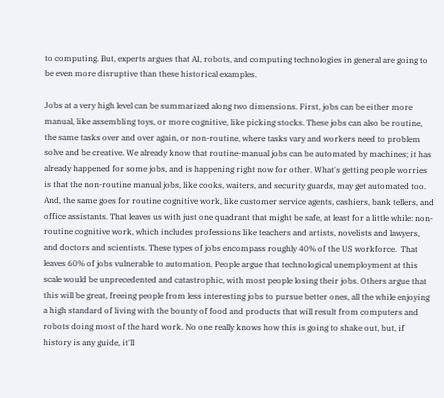to computing. But, experts argues that AI, robots, and computing technologies in general are going to be even more disruptive than these historical examples.

Jobs at a very high level can be summarized along two dimensions. First, jobs can be either more manual, like assembling toys, or more cognitive, like picking stocks. These jobs can also be routine, the same tasks over and over again, or non-routine, where tasks vary and workers need to problem solve and be creative. We already know that routine-manual jobs can be automated by machines; it has already happened for some jobs, and is happening right now for other. What's getting people worries is that the non-routine manual jobs, like cooks, waiters, and security guards, may get automated too. And, the same goes for routine cognitive work, like customer service agents, cashiers, bank tellers, and office assistants. That leaves us with just one quadrant that might be safe, at least for a little while: non-routine cognitive work, which includes professions like teachers and artists, novelists and lawyers, and doctors and scientists. These types of jobs encompass roughly 40% of the US workforce.  That leaves 60% of jobs vulnerable to automation. People argue that technological unemployment at this scale would be unprecedented and catastrophic, with most people losing their jobs. Others argue that this will be great, freeing people from less interesting jobs to pursue better ones, all the while enjoying a high standard of living with the bounty of food and products that will result from computers and robots doing most of the hard work. No one really knows how this is going to shake out, but, if history is any guide, it'll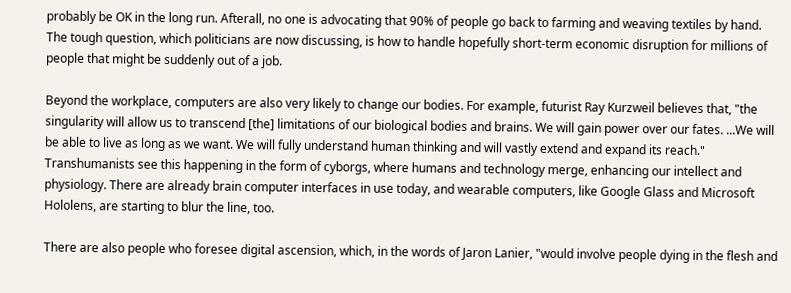probably be OK in the long run. Afterall, no one is advocating that 90% of people go back to farming and weaving textiles by hand. The tough question, which politicians are now discussing, is how to handle hopefully short-term economic disruption for millions of people that might be suddenly out of a job.

Beyond the workplace, computers are also very likely to change our bodies. For example, futurist Ray Kurzweil believes that, "the singularity will allow us to transcend [the] limitations of our biological bodies and brains. We will gain power over our fates. ...We will be able to live as long as we want. We will fully understand human thinking and will vastly extend and expand its reach." Transhumanists see this happening in the form of cyborgs, where humans and technology merge, enhancing our intellect and physiology. There are already brain computer interfaces in use today, and wearable computers, like Google Glass and Microsoft Hololens, are starting to blur the line, too.

There are also people who foresee digital ascension, which, in the words of Jaron Lanier, "would involve people dying in the flesh and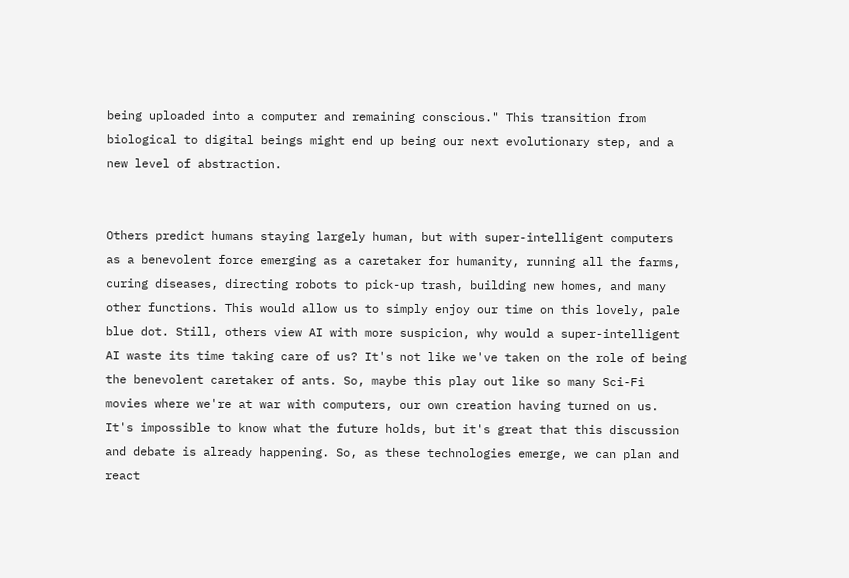being uploaded into a computer and remaining conscious." This transition from biological to digital beings might end up being our next evolutionary step, and a new level of abstraction.


Others predict humans staying largely human, but with super-intelligent computers as a benevolent force emerging as a caretaker for humanity, running all the farms, curing diseases, directing robots to pick-up trash, building new homes, and many other functions. This would allow us to simply enjoy our time on this lovely, pale blue dot. Still, others view AI with more suspicion, why would a super-intelligent AI waste its time taking care of us? It's not like we've taken on the role of being the benevolent caretaker of ants. So, maybe this play out like so many Sci-Fi movies where we're at war with computers, our own creation having turned on us. It's impossible to know what the future holds, but it's great that this discussion and debate is already happening. So, as these technologies emerge, we can plan and react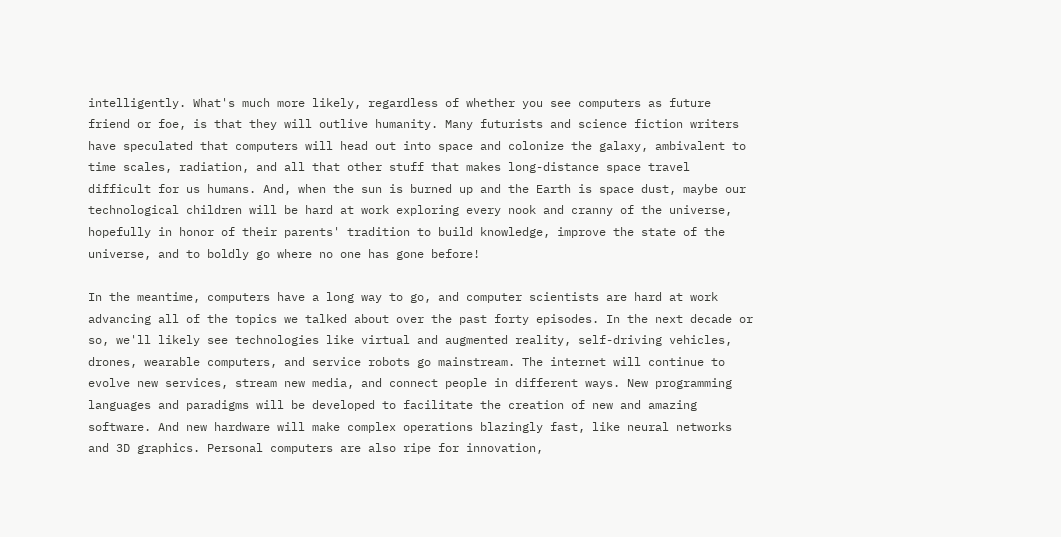intelligently. What's much more likely, regardless of whether you see computers as future friend or foe, is that they will outlive humanity. Many futurists and science fiction writers have speculated that computers will head out into space and colonize the galaxy, ambivalent to time scales, radiation, and all that other stuff that makes long-distance space travel difficult for us humans. And, when the sun is burned up and the Earth is space dust, maybe our technological children will be hard at work exploring every nook and cranny of the universe, hopefully in honor of their parents' tradition to build knowledge, improve the state of the universe, and to boldly go where no one has gone before!

In the meantime, computers have a long way to go, and computer scientists are hard at work advancing all of the topics we talked about over the past forty episodes. In the next decade or so, we'll likely see technologies like virtual and augmented reality, self-driving vehicles, drones, wearable computers, and service robots go mainstream. The internet will continue to evolve new services, stream new media, and connect people in different ways. New programming languages and paradigms will be developed to facilitate the creation of new and amazing software. And new hardware will make complex operations blazingly fast, like neural networks and 3D graphics. Personal computers are also ripe for innovation,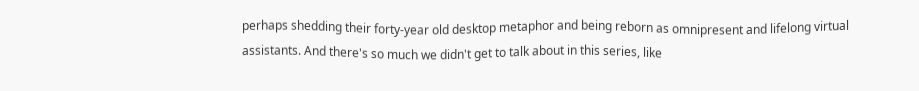perhaps shedding their forty-year old desktop metaphor and being reborn as omnipresent and lifelong virtual assistants. And there's so much we didn't get to talk about in this series, like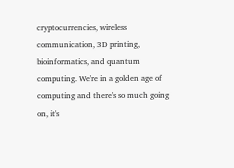cryptocurrencies, wireless communication, 3D printing, bioinformatics, and quantum computing. We're in a golden age of computing and there's so much going on, it's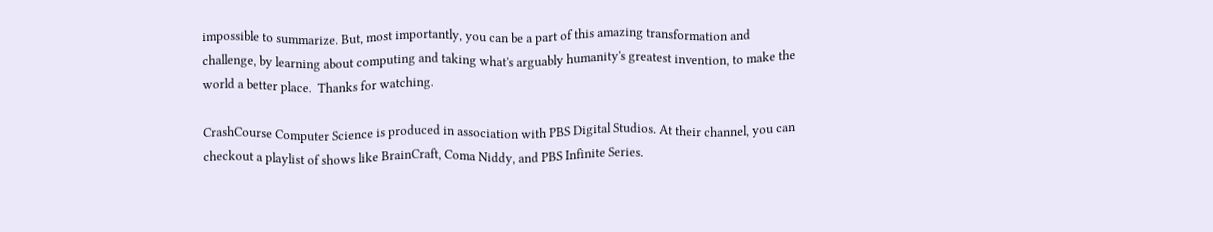impossible to summarize. But, most importantly, you can be a part of this amazing transformation and challenge, by learning about computing and taking what's arguably humanity's greatest invention, to make the world a better place.  Thanks for watching.

CrashCourse Computer Science is produced in association with PBS Digital Studios. At their channel, you can checkout a playlist of shows like BrainCraft, Coma Niddy, and PBS Infinite Series.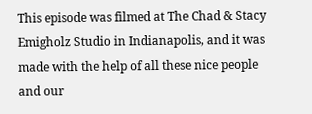This episode was filmed at The Chad & Stacy Emigholz Studio in Indianapolis, and it was made with the help of all these nice people and our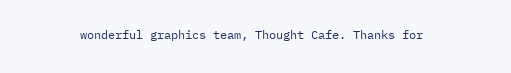wonderful graphics team, Thought Cafe. Thanks for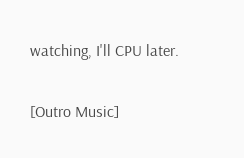watching, I'll CPU later.

[Outro Music]